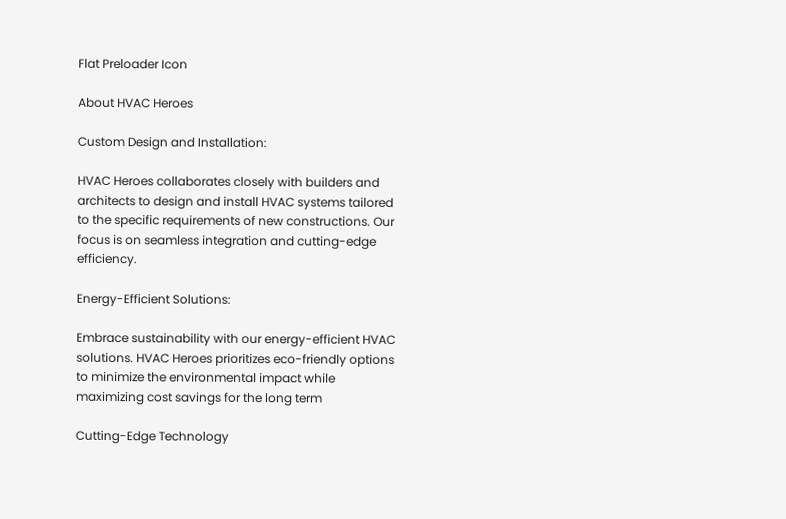Flat Preloader Icon

About HVAC Heroes

Custom Design and Installation:

HVAC Heroes collaborates closely with builders and architects to design and install HVAC systems tailored to the specific requirements of new constructions. Our focus is on seamless integration and cutting-edge efficiency.

Energy-Efficient Solutions:

Embrace sustainability with our energy-efficient HVAC solutions. HVAC Heroes prioritizes eco-friendly options to minimize the environmental impact while maximizing cost savings for the long term

Cutting-Edge Technology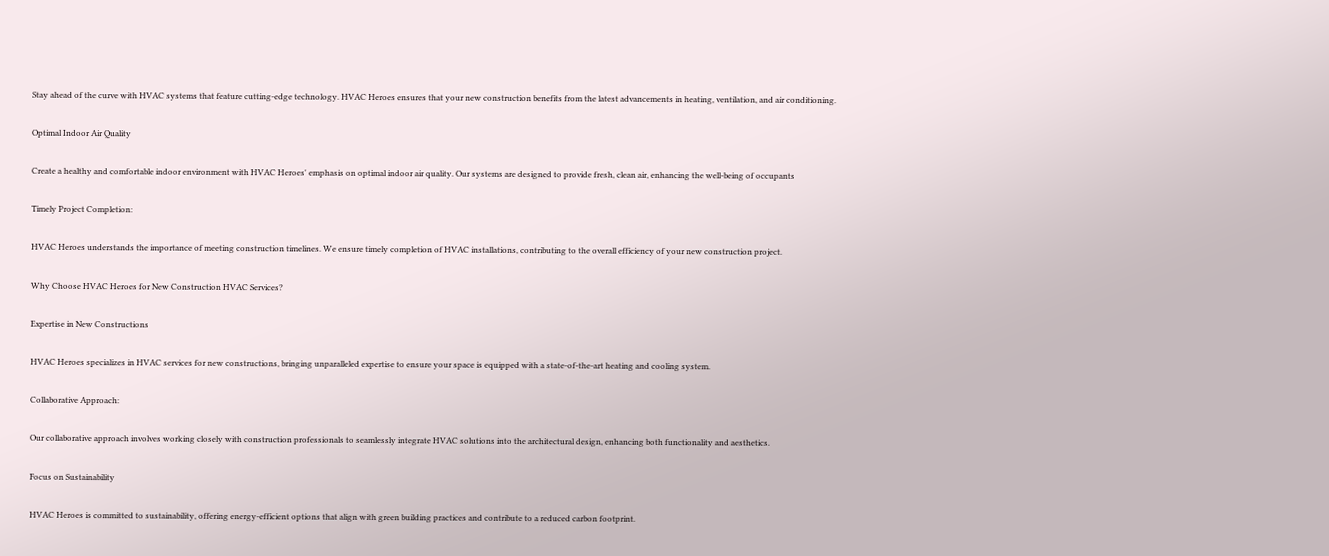Stay ahead of the curve with HVAC systems that feature cutting-edge technology. HVAC Heroes ensures that your new construction benefits from the latest advancements in heating, ventilation, and air conditioning.

Optimal Indoor Air Quality

Create a healthy and comfortable indoor environment with HVAC Heroes' emphasis on optimal indoor air quality. Our systems are designed to provide fresh, clean air, enhancing the well-being of occupants

Timely Project Completion:

HVAC Heroes understands the importance of meeting construction timelines. We ensure timely completion of HVAC installations, contributing to the overall efficiency of your new construction project.

Why Choose HVAC Heroes for New Construction HVAC Services?

Expertise in New Constructions

HVAC Heroes specializes in HVAC services for new constructions, bringing unparalleled expertise to ensure your space is equipped with a state-of-the-art heating and cooling system.

Collaborative Approach:

Our collaborative approach involves working closely with construction professionals to seamlessly integrate HVAC solutions into the architectural design, enhancing both functionality and aesthetics.

Focus on Sustainability

HVAC Heroes is committed to sustainability, offering energy-efficient options that align with green building practices and contribute to a reduced carbon footprint.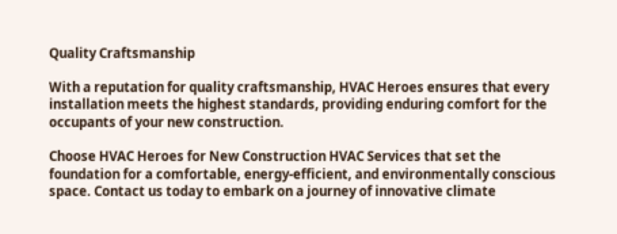Quality Craftsmanship

With a reputation for quality craftsmanship, HVAC Heroes ensures that every installation meets the highest standards, providing enduring comfort for the occupants of your new construction.

Choose HVAC Heroes for New Construction HVAC Services that set the foundation for a comfortable, energy-efficient, and environmentally conscious space. Contact us today to embark on a journey of innovative climate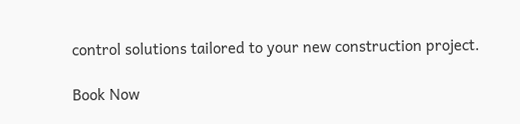control solutions tailored to your new construction project.

Book Now